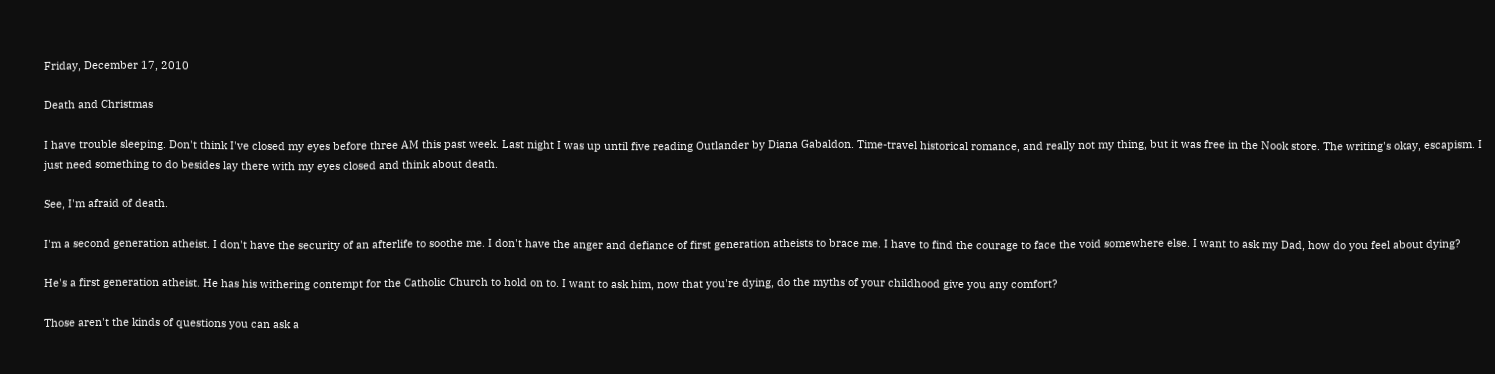Friday, December 17, 2010

Death and Christmas

I have trouble sleeping. Don't think I've closed my eyes before three AM this past week. Last night I was up until five reading Outlander by Diana Gabaldon. Time-travel historical romance, and really not my thing, but it was free in the Nook store. The writing's okay, escapism. I just need something to do besides lay there with my eyes closed and think about death.

See, I'm afraid of death.

I'm a second generation atheist. I don't have the security of an afterlife to soothe me. I don't have the anger and defiance of first generation atheists to brace me. I have to find the courage to face the void somewhere else. I want to ask my Dad, how do you feel about dying?

He's a first generation atheist. He has his withering contempt for the Catholic Church to hold on to. I want to ask him, now that you're dying, do the myths of your childhood give you any comfort?

Those aren't the kinds of questions you can ask a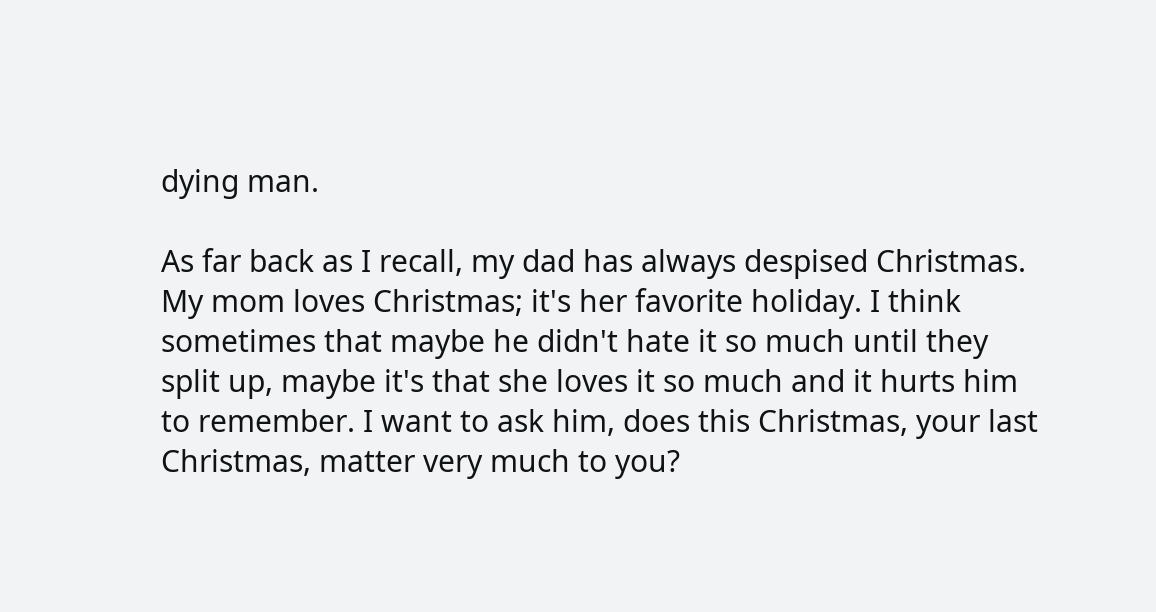dying man.

As far back as I recall, my dad has always despised Christmas. My mom loves Christmas; it's her favorite holiday. I think sometimes that maybe he didn't hate it so much until they split up, maybe it's that she loves it so much and it hurts him to remember. I want to ask him, does this Christmas, your last Christmas, matter very much to you?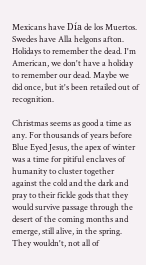Mexicans have Día de los Muertos. Swedes have Alla helgons afton. Holidays to remember the dead. I'm American, we don't have a holiday to remember our dead. Maybe we did once, but it's been retailed out of recognition.

Christmas seems as good a time as any. For thousands of years before Blue Eyed Jesus, the apex of winter was a time for pitiful enclaves of humanity to cluster together against the cold and the dark and pray to their fickle gods that they would survive passage through the desert of the coming months and emerge, still alive, in the spring. They wouldn't, not all of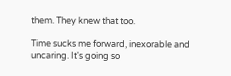them. They knew that too.

Time sucks me forward, inexorable and uncaring. It's going so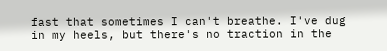fast that sometimes I can't breathe. I've dug in my heels, but there's no traction in the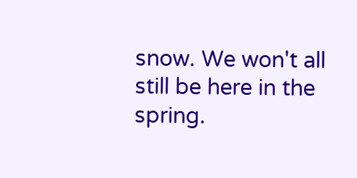snow. We won't all still be here in the spring.